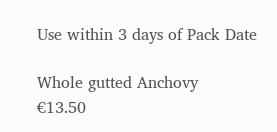Use within 3 days of Pack Date

Whole gutted Anchovy
€13.50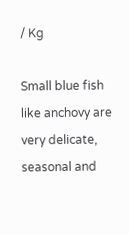/ Kg

Small blue fish like anchovy are very delicate, seasonal and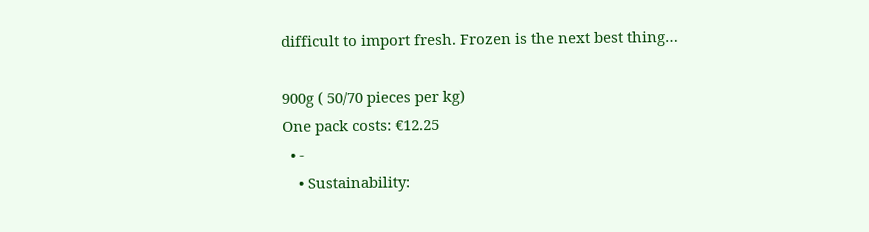difficult to import fresh. Frozen is the next best thing…

900g ( 50/70 pieces per kg)
One pack costs: €12.25
  • -
    • Sustainability: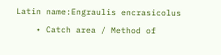Latin name:Engraulis encrasicolus
    • Catch area / Method of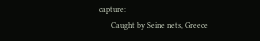capture:
      Caught by Seine nets, Greece